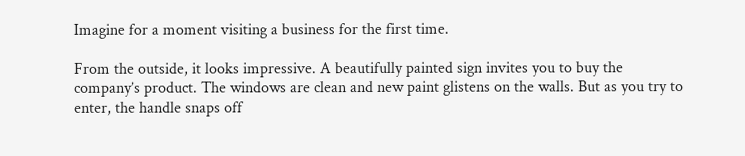Imagine for a moment visiting a business for the first time.

From the outside, it looks impressive. A beautifully painted sign invites you to buy the company’s product. The windows are clean and new paint glistens on the walls. But as you try to enter, the handle snaps off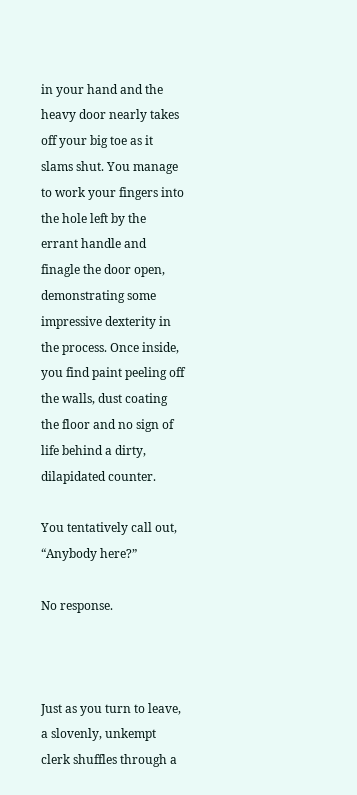in your hand and the heavy door nearly takes off your big toe as it slams shut. You manage to work your fingers into the hole left by the errant handle and finagle the door open, demonstrating some impressive dexterity in the process. Once inside, you find paint peeling off the walls, dust coating the floor and no sign of life behind a dirty, dilapidated counter.

You tentatively call out, “Anybody here?”

No response.



Just as you turn to leave, a slovenly, unkempt clerk shuffles through a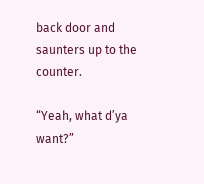back door and saunters up to the counter.

“Yeah, what d’ya want?”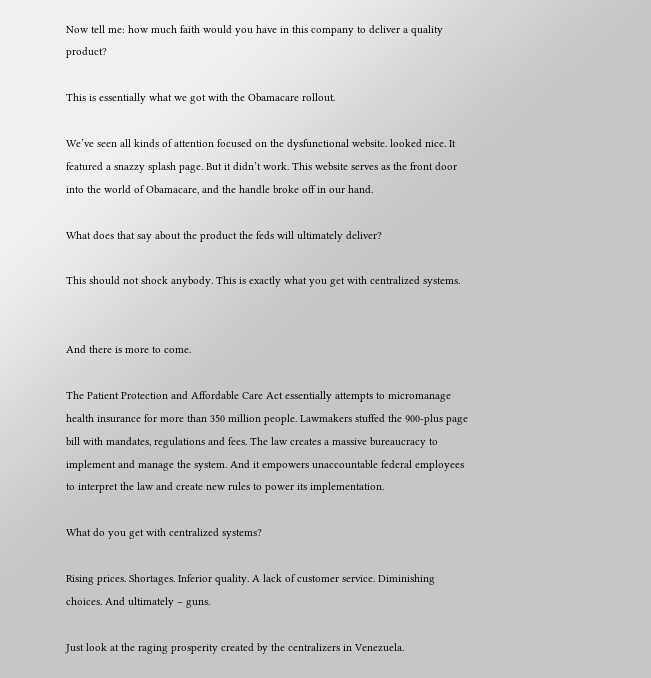Now tell me: how much faith would you have in this company to deliver a quality product?

This is essentially what we got with the Obamacare rollout.

We’ve seen all kinds of attention focused on the dysfunctional website. looked nice. It featured a snazzy splash page. But it didn’t work. This website serves as the front door into the world of Obamacare, and the handle broke off in our hand.

What does that say about the product the feds will ultimately deliver?

This should not shock anybody. This is exactly what you get with centralized systems.


And there is more to come.

The Patient Protection and Affordable Care Act essentially attempts to micromanage health insurance for more than 350 million people. Lawmakers stuffed the 900-plus page bill with mandates, regulations and fees. The law creates a massive bureaucracy to implement and manage the system. And it empowers unaccountable federal employees to interpret the law and create new rules to power its implementation.

What do you get with centralized systems?

Rising prices. Shortages. Inferior quality. A lack of customer service. Diminishing choices. And ultimately – guns.

Just look at the raging prosperity created by the centralizers in Venezuela.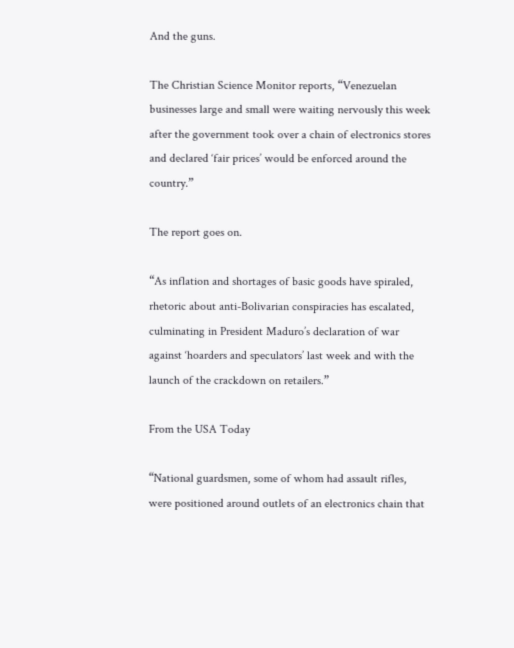And the guns.

The Christian Science Monitor reports, “Venezuelan businesses large and small were waiting nervously this week after the government took over a chain of electronics stores and declared ‘fair prices’ would be enforced around the country.”

The report goes on.

“As inflation and shortages of basic goods have spiraled, rhetoric about anti-Bolivarian conspiracies has escalated, culminating in President Maduro’s declaration of war against ‘hoarders and speculators’ last week and with the launch of the crackdown on retailers.”

From the USA Today

“National guardsmen, some of whom had assault rifles, were positioned around outlets of an electronics chain that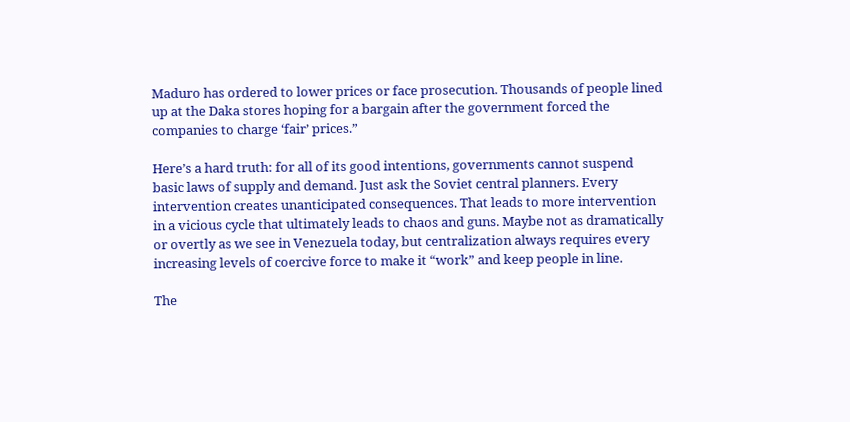Maduro has ordered to lower prices or face prosecution. Thousands of people lined up at the Daka stores hoping for a bargain after the government forced the companies to charge ‘fair’ prices.”

Here’s a hard truth: for all of its good intentions, governments cannot suspend basic laws of supply and demand. Just ask the Soviet central planners. Every intervention creates unanticipated consequences. That leads to more intervention in a vicious cycle that ultimately leads to chaos and guns. Maybe not as dramatically or overtly as we see in Venezuela today, but centralization always requires every increasing levels of coercive force to make it “work” and keep people in line.

The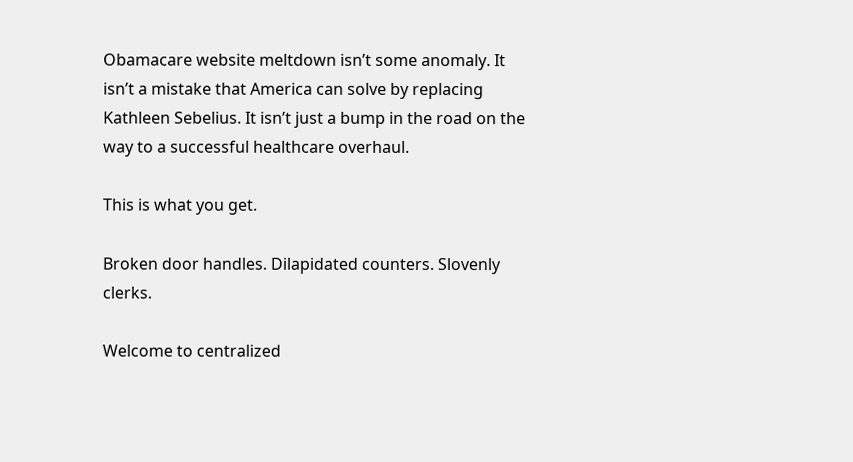Obamacare website meltdown isn’t some anomaly. It isn’t a mistake that America can solve by replacing Kathleen Sebelius. It isn’t just a bump in the road on the way to a successful healthcare overhaul.

This is what you get.

Broken door handles. Dilapidated counters. Slovenly clerks.

Welcome to centralized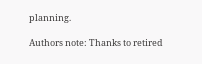planning.

Authors note: Thanks to retired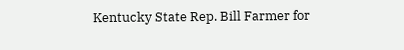Kentucky State Rep. Bill Farmer for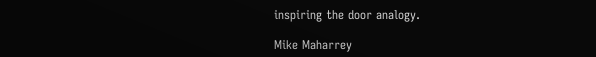inspiring the door analogy.

Mike Maharrey